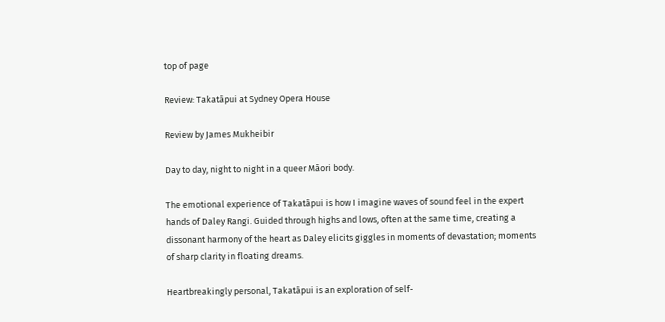top of page

Review: Takatāpui at Sydney Opera House

Review by James Mukheibir

Day to day, night to night in a queer Māori body.

The emotional experience of Takatāpui is how I imagine waves of sound feel in the expert hands of Daley Rangi. Guided through highs and lows, often at the same time, creating a dissonant harmony of the heart as Daley elicits giggles in moments of devastation; moments of sharp clarity in floating dreams.

Heartbreakingly personal, Takatāpui is an exploration of self-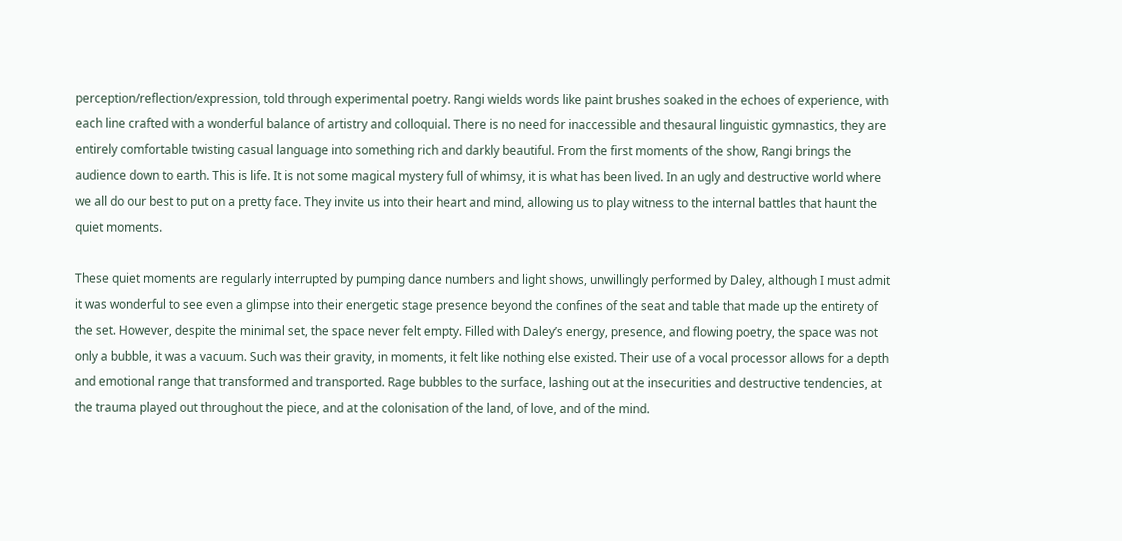perception/reflection/expression, told through experimental poetry. Rangi wields words like paint brushes soaked in the echoes of experience, with each line crafted with a wonderful balance of artistry and colloquial. There is no need for inaccessible and thesaural linguistic gymnastics, they are entirely comfortable twisting casual language into something rich and darkly beautiful. From the first moments of the show, Rangi brings the audience down to earth. This is life. It is not some magical mystery full of whimsy, it is what has been lived. In an ugly and destructive world where we all do our best to put on a pretty face. They invite us into their heart and mind, allowing us to play witness to the internal battles that haunt the quiet moments.

These quiet moments are regularly interrupted by pumping dance numbers and light shows, unwillingly performed by Daley, although I must admit it was wonderful to see even a glimpse into their energetic stage presence beyond the confines of the seat and table that made up the entirety of the set. However, despite the minimal set, the space never felt empty. Filled with Daley’s energy, presence, and flowing poetry, the space was not only a bubble, it was a vacuum. Such was their gravity, in moments, it felt like nothing else existed. Their use of a vocal processor allows for a depth and emotional range that transformed and transported. Rage bubbles to the surface, lashing out at the insecurities and destructive tendencies, at the trauma played out throughout the piece, and at the colonisation of the land, of love, and of the mind.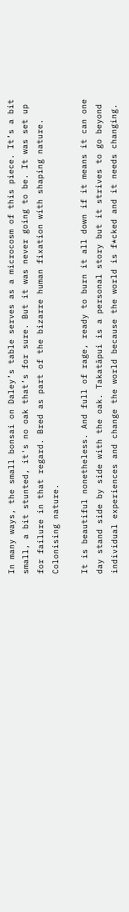In many ways, the small bonsai on Daley’s table serves as a microcosm of this piece. It’s a bit small, a bit stunted, it's no oak that’s for sure. But it was never going to be. It was set up for failure in that regard. Bred as part of the bizarre human fixation with shaping nature. Colonising nature.

It is beautiful nonetheless. And full of rage, ready to burn it all down if it means it can one day stand side by side with the oak. Takatāpui is a personal story but it strives to go beyond individual experiences and change the world because the world is f*cked and it needs changing.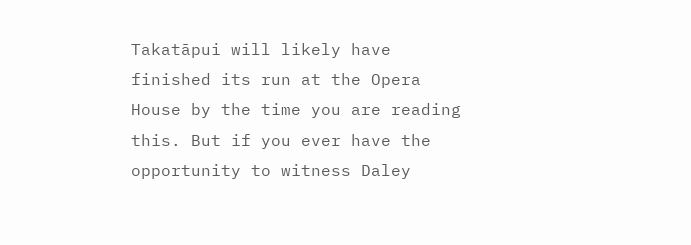Takatāpui will likely have finished its run at the Opera House by the time you are reading this. But if you ever have the opportunity to witness Daley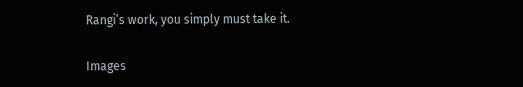Rangi’s work, you simply must take it.

Images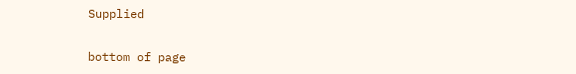Supplied


bottom of page